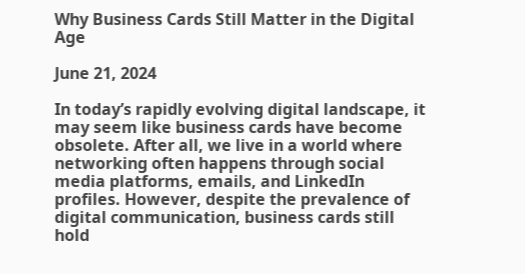Why Business Cards Still Matter in the Digital Age

June 21, 2024

In today’s rapidly evolving digital landscape, it may seem like business cards have become obsolete. After all, we live in a world where networking often happens through social media platforms, emails, and LinkedIn profiles. However, despite the prevalence of digital communication, business cards still hold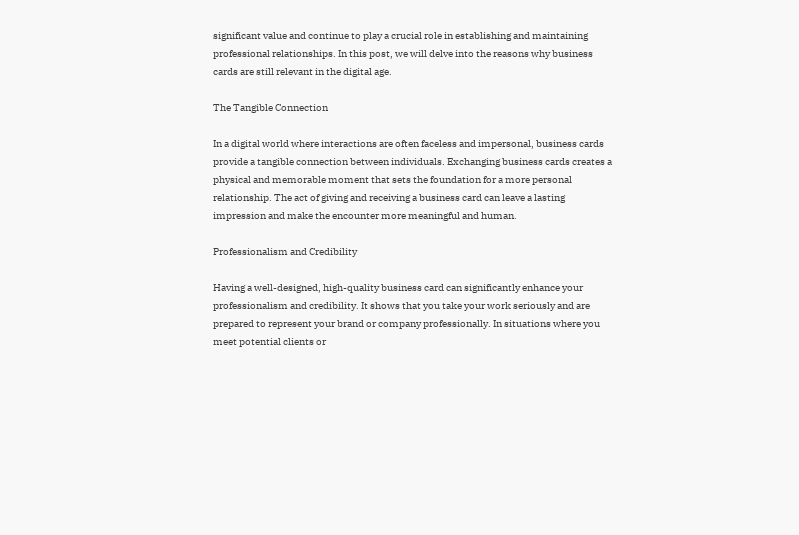significant value and continue to play a crucial role in establishing and maintaining professional relationships. In this post, we will delve into the reasons why business cards are still relevant in the digital age.

The Tangible Connection

In a digital world where interactions are often faceless and impersonal, business cards provide a tangible connection between individuals. Exchanging business cards creates a physical and memorable moment that sets the foundation for a more personal relationship. The act of giving and receiving a business card can leave a lasting impression and make the encounter more meaningful and human.

Professionalism and Credibility

Having a well-designed, high-quality business card can significantly enhance your professionalism and credibility. It shows that you take your work seriously and are prepared to represent your brand or company professionally. In situations where you meet potential clients or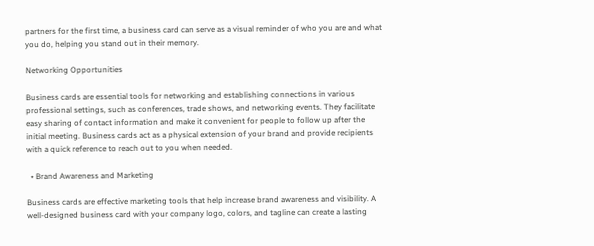partners for the first time, a business card can serve as a visual reminder of who you are and what you do, helping you stand out in their memory.

Networking Opportunities

Business cards are essential tools for networking and establishing connections in various professional settings, such as conferences, trade shows, and networking events. They facilitate easy sharing of contact information and make it convenient for people to follow up after the initial meeting. Business cards act as a physical extension of your brand and provide recipients with a quick reference to reach out to you when needed.

  • Brand Awareness and Marketing

Business cards are effective marketing tools that help increase brand awareness and visibility. A well-designed business card with your company logo, colors, and tagline can create a lasting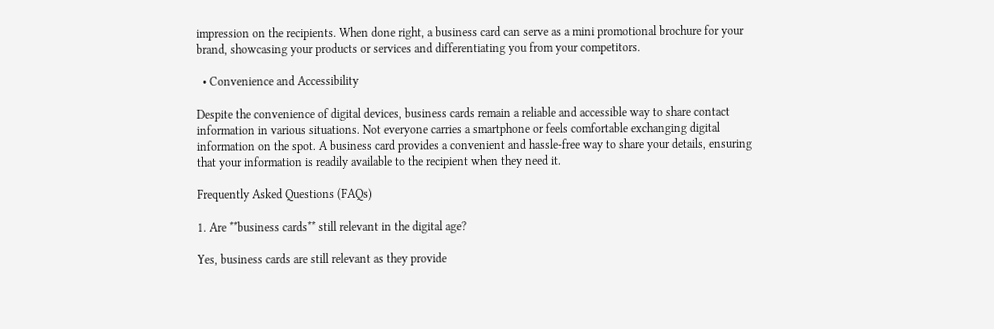impression on the recipients. When done right, a business card can serve as a mini promotional brochure for your brand, showcasing your products or services and differentiating you from your competitors.

  • Convenience and Accessibility

Despite the convenience of digital devices, business cards remain a reliable and accessible way to share contact information in various situations. Not everyone carries a smartphone or feels comfortable exchanging digital information on the spot. A business card provides a convenient and hassle-free way to share your details, ensuring that your information is readily available to the recipient when they need it.

Frequently Asked Questions (FAQs)

1. Are **business cards** still relevant in the digital age?

Yes, business cards are still relevant as they provide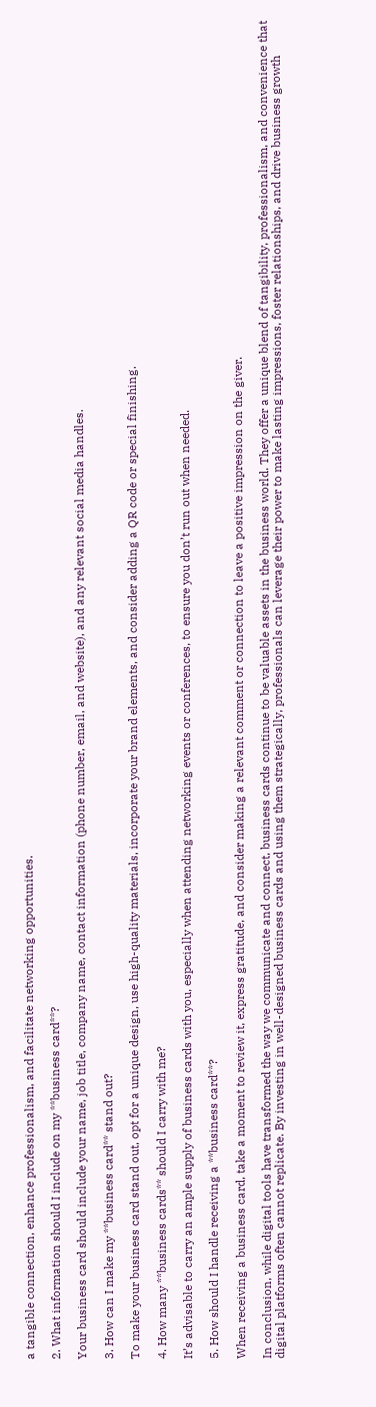a tangible connection, enhance professionalism, and facilitate networking opportunities.

2. What information should I include on my **business card**?

Your business card should include your name, job title, company name, contact information (phone number, email, and website), and any relevant social media handles.

3. How can I make my **business card** stand out?

To make your business card stand out, opt for a unique design, use high-quality materials, incorporate your brand elements, and consider adding a QR code or special finishing.

4. How many **business cards** should I carry with me?

It’s advisable to carry an ample supply of business cards with you, especially when attending networking events or conferences, to ensure you don’t run out when needed.

5. How should I handle receiving a **business card**?

When receiving a business card, take a moment to review it, express gratitude, and consider making a relevant comment or connection to leave a positive impression on the giver.

In conclusion, while digital tools have transformed the way we communicate and connect, business cards continue to be valuable assets in the business world. They offer a unique blend of tangibility, professionalism, and convenience that digital platforms often cannot replicate. By investing in well-designed business cards and using them strategically, professionals can leverage their power to make lasting impressions, foster relationships, and drive business growth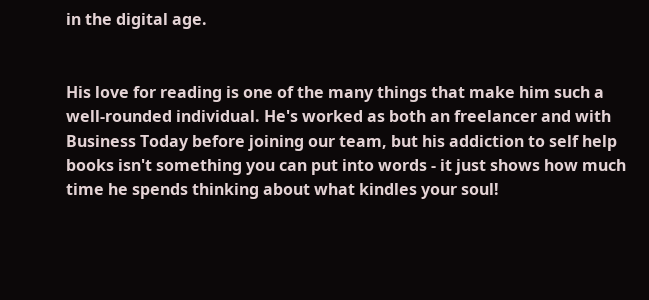in the digital age.


His love for reading is one of the many things that make him such a well-rounded individual. He's worked as both an freelancer and with Business Today before joining our team, but his addiction to self help books isn't something you can put into words - it just shows how much time he spends thinking about what kindles your soul!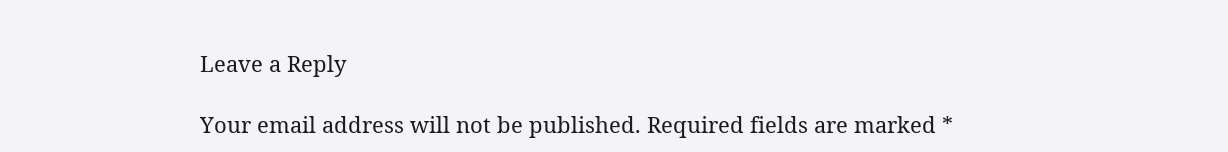Leave a Reply

Your email address will not be published. Required fields are marked *